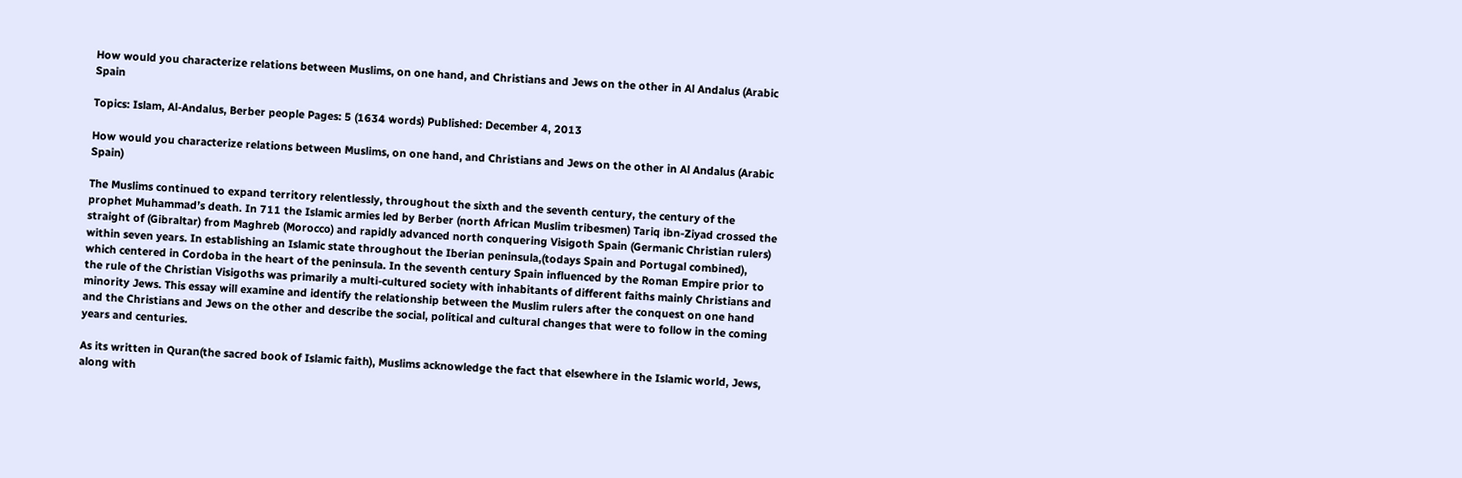How would you characterize relations between Muslims, on one hand, and Christians and Jews on the other in Al Andalus (Arabic Spain

Topics: Islam, Al-Andalus, Berber people Pages: 5 (1634 words) Published: December 4, 2013

How would you characterize relations between Muslims, on one hand, and Christians and Jews on the other in Al Andalus (Arabic Spain)

The Muslims continued to expand territory relentlessly, throughout the sixth and the seventh century, the century of the prophet Muhammad’s death. In 711 the Islamic armies led by Berber (north African Muslim tribesmen) Tariq ibn-Ziyad crossed the straight of (Gibraltar) from Maghreb (Morocco) and rapidly advanced north conquering Visigoth Spain (Germanic Christian rulers) within seven years. In establishing an Islamic state throughout the Iberian peninsula,(todays Spain and Portugal combined), which centered in Cordoba in the heart of the peninsula. In the seventh century Spain influenced by the Roman Empire prior to the rule of the Christian Visigoths was primarily a multi-cultured society with inhabitants of different faiths mainly Christians and minority Jews. This essay will examine and identify the relationship between the Muslim rulers after the conquest on one hand and the Christians and Jews on the other and describe the social, political and cultural changes that were to follow in the coming years and centuries.

As its written in Quran(the sacred book of Islamic faith), Muslims acknowledge the fact that elsewhere in the Islamic world, Jews, along with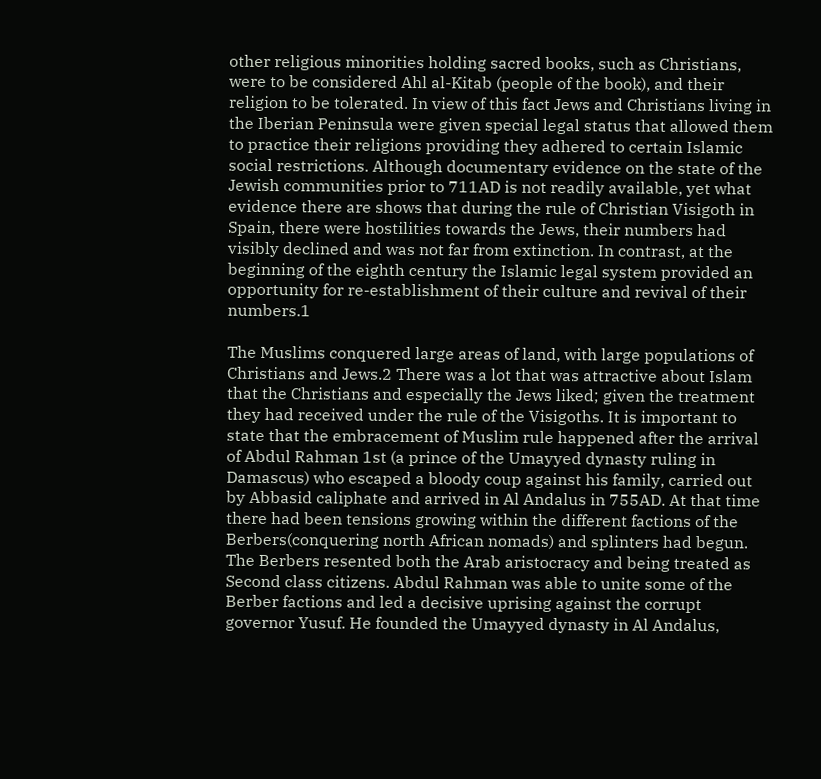other religious minorities holding sacred books, such as Christians, were to be considered Ahl al-Kitab (people of the book), and their religion to be tolerated. In view of this fact Jews and Christians living in the Iberian Peninsula were given special legal status that allowed them to practice their religions providing they adhered to certain Islamic social restrictions. Although documentary evidence on the state of the Jewish communities prior to 711AD is not readily available, yet what evidence there are shows that during the rule of Christian Visigoth in Spain, there were hostilities towards the Jews, their numbers had visibly declined and was not far from extinction. In contrast, at the beginning of the eighth century the Islamic legal system provided an opportunity for re-establishment of their culture and revival of their numbers.1

The Muslims conquered large areas of land, with large populations of Christians and Jews.2 There was a lot that was attractive about Islam that the Christians and especially the Jews liked; given the treatment they had received under the rule of the Visigoths. It is important to state that the embracement of Muslim rule happened after the arrival of Abdul Rahman 1st (a prince of the Umayyed dynasty ruling in Damascus) who escaped a bloody coup against his family, carried out by Abbasid caliphate and arrived in Al Andalus in 755AD. At that time there had been tensions growing within the different factions of the Berbers(conquering north African nomads) and splinters had begun. The Berbers resented both the Arab aristocracy and being treated as Second class citizens. Abdul Rahman was able to unite some of the Berber factions and led a decisive uprising against the corrupt governor Yusuf. He founded the Umayyed dynasty in Al Andalus,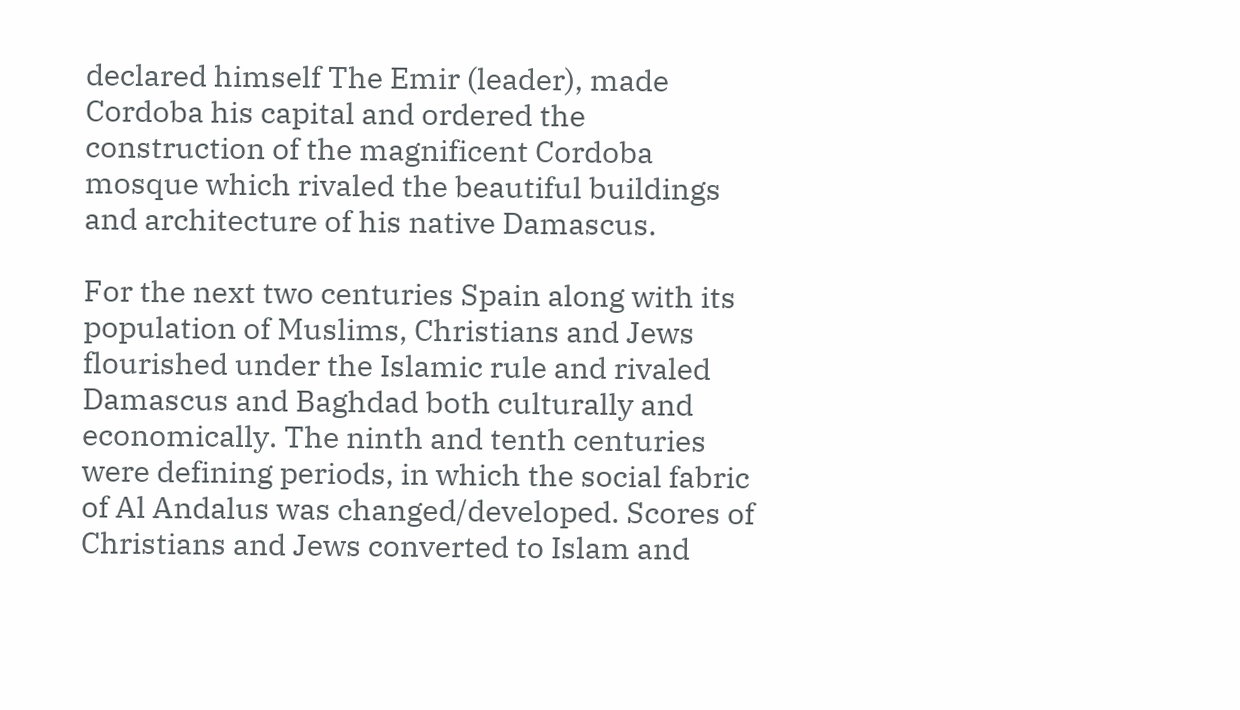declared himself The Emir (leader), made Cordoba his capital and ordered the construction of the magnificent Cordoba mosque which rivaled the beautiful buildings and architecture of his native Damascus.

For the next two centuries Spain along with its population of Muslims, Christians and Jews flourished under the Islamic rule and rivaled Damascus and Baghdad both culturally and economically. The ninth and tenth centuries were defining periods, in which the social fabric of Al Andalus was changed/developed. Scores of Christians and Jews converted to Islam and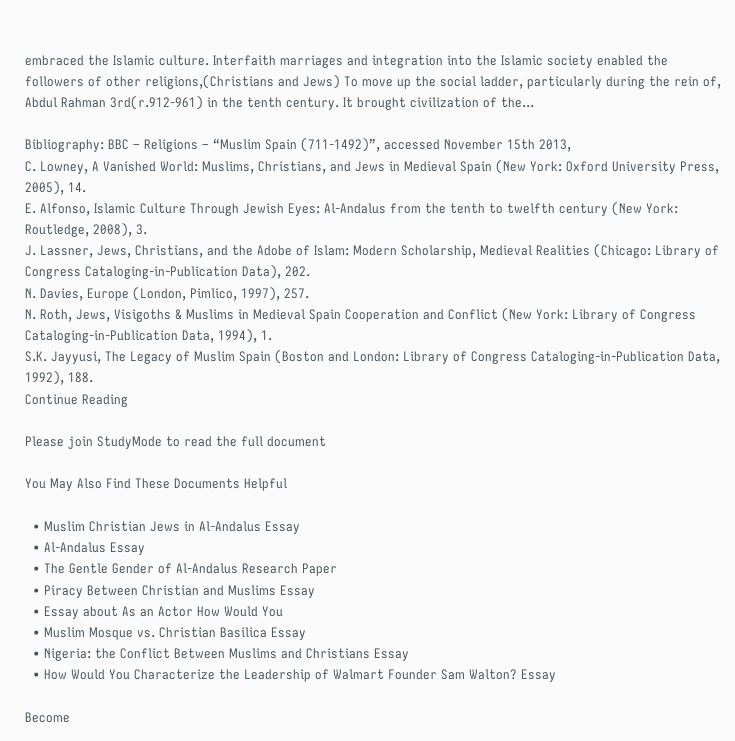embraced the Islamic culture. Interfaith marriages and integration into the Islamic society enabled the followers of other religions,(Christians and Jews) To move up the social ladder, particularly during the rein of, Abdul Rahman 3rd(r.912-961) in the tenth century. It brought civilization of the...

Bibliography: BBC – Religions – “Muslim Spain (711-1492)”, accessed November 15th 2013,
C. Lowney, A Vanished World: Muslims, Christians, and Jews in Medieval Spain (New York: Oxford University Press, 2005), 14.
E. Alfonso, Islamic Culture Through Jewish Eyes: Al-Andalus from the tenth to twelfth century (New York: Routledge, 2008), 3.
J. Lassner, Jews, Christians, and the Adobe of Islam: Modern Scholarship, Medieval Realities (Chicago: Library of Congress Cataloging-in-Publication Data), 202.
N. Davies, Europe (London, Pimlico, 1997), 257.
N. Roth, Jews, Visigoths & Muslims in Medieval Spain Cooperation and Conflict (New York: Library of Congress Cataloging-in-Publication Data, 1994), 1.
S.K. Jayyusi, The Legacy of Muslim Spain (Boston and London: Library of Congress Cataloging-in-Publication Data, 1992), 188.
Continue Reading

Please join StudyMode to read the full document

You May Also Find These Documents Helpful

  • Muslim Christian Jews in Al-Andalus Essay
  • Al-Andalus Essay
  • The Gentle Gender of Al-Andalus Research Paper
  • Piracy Between Christian and Muslims Essay
  • Essay about As an Actor How Would You
  • Muslim Mosque vs. Christian Basilica Essay
  • Nigeria: the Conflict Between Muslims and Christians Essay
  • How Would You Characterize the Leadership of Walmart Founder Sam Walton? Essay

Become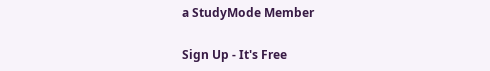a StudyMode Member

Sign Up - It's Free